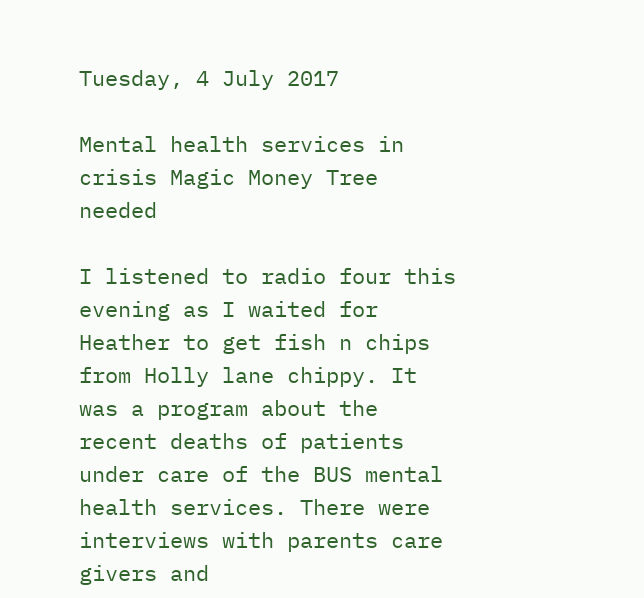Tuesday, 4 July 2017

Mental health services in crisis Magic Money Tree needed

I listened to radio four this evening as I waited for Heather to get fish n chips from Holly lane chippy. It was a program about the recent deaths of patients under care of the BUS mental health services. There were interviews with parents care givers and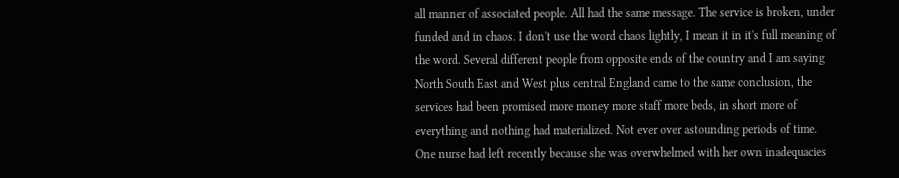all manner of associated people. All had the same message. The service is broken, under funded and in chaos. I don't use the word chaos lightly, I mean it in it's full meaning of the word. Several different people from opposite ends of the country and I am saying North South East and West plus central England came to the same conclusion, the services had been promised more money more staff more beds, in short more of everything and nothing had materialized. Not ever over astounding periods of time.
One nurse had left recently because she was overwhelmed with her own inadequacies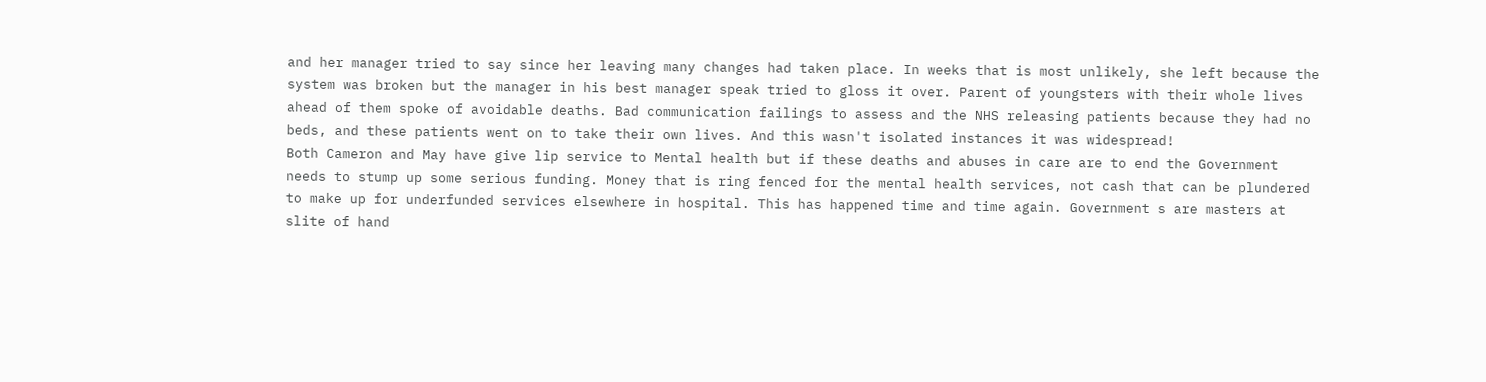and her manager tried to say since her leaving many changes had taken place. In weeks that is most unlikely, she left because the system was broken but the manager in his best manager speak tried to gloss it over. Parent of youngsters with their whole lives ahead of them spoke of avoidable deaths. Bad communication failings to assess and the NHS releasing patients because they had no beds, and these patients went on to take their own lives. And this wasn't isolated instances it was widespread!
Both Cameron and May have give lip service to Mental health but if these deaths and abuses in care are to end the Government needs to stump up some serious funding. Money that is ring fenced for the mental health services, not cash that can be plundered to make up for underfunded services elsewhere in hospital. This has happened time and time again. Government s are masters at slite of hand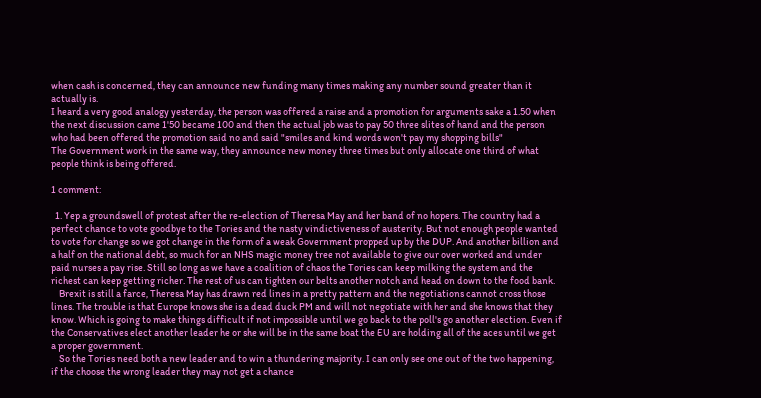when cash is concerned, they can announce new funding many times making any number sound greater than it actually is.
I heard a very good analogy yesterday, the person was offered a raise and a promotion for arguments sake a 1.50 when the next discussion came 1'50 became 100 and then the actual job was to pay 50 three slites of hand and the person who had been offered the promotion said no and said "smiles and kind words won't pay my shopping bills"
The Government work in the same way, they announce new money three times but only allocate one third of what people think is being offered.

1 comment:

  1. Yep a groundswell of protest after the re-election of Theresa May and her band of no hopers. The country had a perfect chance to vote goodbye to the Tories and the nasty vindictiveness of austerity. But not enough people wanted to vote for change so we got change in the form of a weak Government propped up by the DUP. And another billion and a half on the national debt, so much for an NHS magic money tree not available to give our over worked and under paid nurses a pay rise. Still so long as we have a coalition of chaos the Tories can keep milking the system and the richest can keep getting richer. The rest of us can tighten our belts another notch and head on down to the food bank.
    Brexit is still a farce, Theresa May has drawn red lines in a pretty pattern and the negotiations cannot cross those lines. The trouble is that Europe knows she is a dead duck PM and will not negotiate with her and she knows that they know. Which is going to make things difficult if not impossible until we go back to the poll's go another election. Even if the Conservatives elect another leader he or she will be in the same boat the EU are holding all of the aces until we get a proper government.
    So the Tories need both a new leader and to win a thundering majority. I can only see one out of the two happening, if the choose the wrong leader they may not get a chance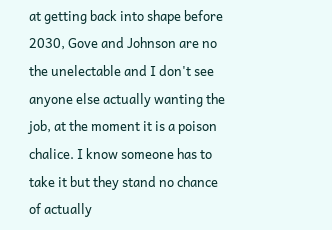at getting back into shape before 2030, Gove and Johnson are no the unelectable and I don't see anyone else actually wanting the job, at the moment it is a poison chalice. I know someone has to take it but they stand no chance of actually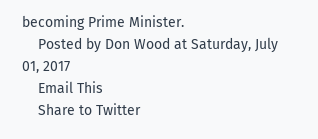becoming Prime Minister.
    Posted by Don Wood at Saturday, July 01, 2017
    Email This
    Share to Twitter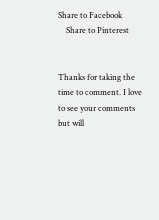Share to Facebook
    Share to Pinterest


Thanks for taking the time to comment. I love to see your comments but will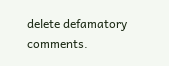delete defamatory comments.